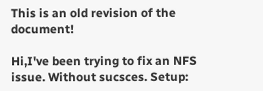This is an old revision of the document!

Hi,I've been trying to fix an NFS issue. Without sucsces. Setup: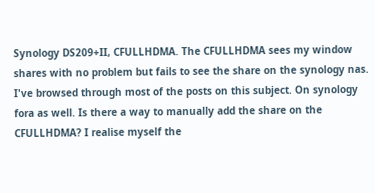Synology DS209+II, CFULLHDMA. The CFULLHDMA sees my window shares with no problem but fails to see the share on the synology nas. I've browsed through most of the posts on this subject. On synology fora as well. Is there a way to manually add the share on the CFULLHDMA? I realise myself the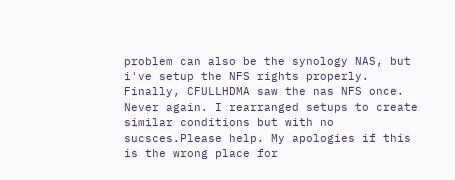problem can also be the synology NAS, but i've setup the NFS rights properly. Finally, CFULLHDMA saw the nas NFS once. Never again. I rearranged setups to create similar conditions but with no sucsces.Please help. My apologies if this is the wrong place for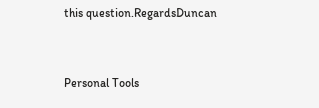this question.RegardsDuncan


Personal Tools